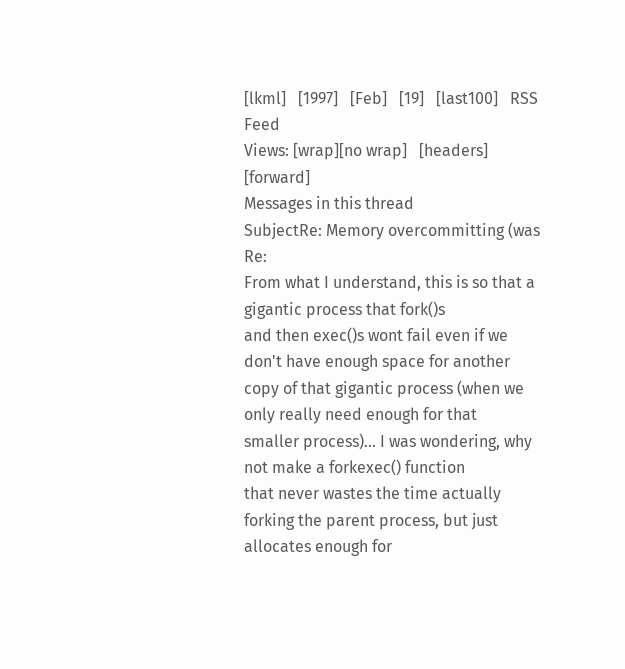[lkml]   [1997]   [Feb]   [19]   [last100]   RSS Feed
Views: [wrap][no wrap]   [headers]  [forward]
Messages in this thread
SubjectRe: Memory overcommitting (was Re:
From what I understand, this is so that a gigantic process that fork()s
and then exec()s wont fail even if we don't have enough space for another
copy of that gigantic process (when we only really need enough for that
smaller process)... I was wondering, why not make a forkexec() function
that never wastes the time actually forking the parent process, but just
allocates enough for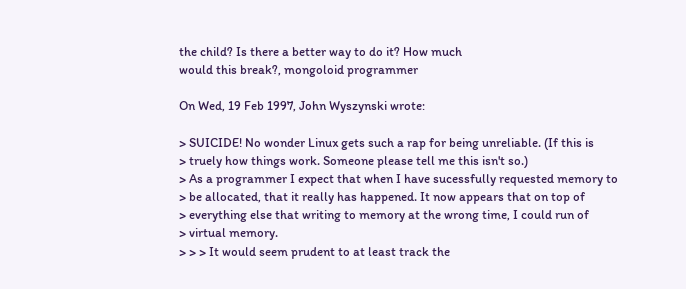the child? Is there a better way to do it? How much
would this break?, mongoloid programmer

On Wed, 19 Feb 1997, John Wyszynski wrote:

> SUICIDE! No wonder Linux gets such a rap for being unreliable. (If this is
> truely how things work. Someone please tell me this isn't so.)
> As a programmer I expect that when I have sucessfully requested memory to
> be allocated, that it really has happened. It now appears that on top of
> everything else that writing to memory at the wrong time, I could run of
> virtual memory.
> > > It would seem prudent to at least track the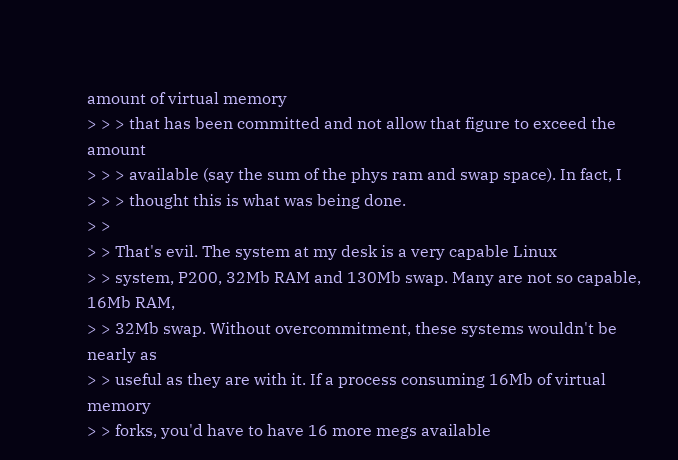amount of virtual memory
> > > that has been committed and not allow that figure to exceed the amount
> > > available (say the sum of the phys ram and swap space). In fact, I
> > > thought this is what was being done.
> >
> > That's evil. The system at my desk is a very capable Linux
> > system, P200, 32Mb RAM and 130Mb swap. Many are not so capable, 16Mb RAM,
> > 32Mb swap. Without overcommitment, these systems wouldn't be nearly as
> > useful as they are with it. If a process consuming 16Mb of virtual memory
> > forks, you'd have to have 16 more megs available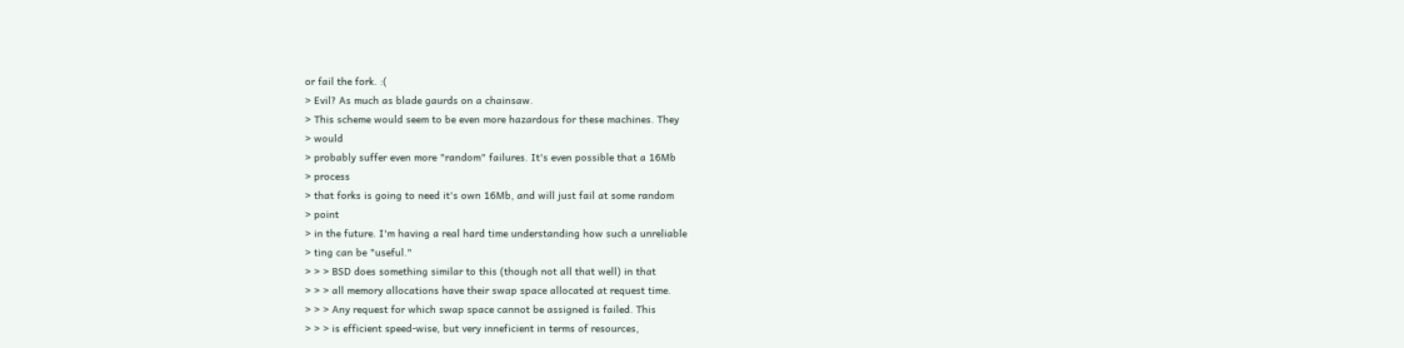or fail the fork. :(
> Evil? As much as blade gaurds on a chainsaw.
> This scheme would seem to be even more hazardous for these machines. They
> would
> probably suffer even more "random" failures. It's even possible that a 16Mb
> process
> that forks is going to need it's own 16Mb, and will just fail at some random
> point
> in the future. I'm having a real hard time understanding how such a unreliable
> ting can be "useful."
> > > BSD does something similar to this (though not all that well) in that
> > > all memory allocations have their swap space allocated at request time.
> > > Any request for which swap space cannot be assigned is failed. This
> > > is efficient speed-wise, but very inneficient in terms of resources,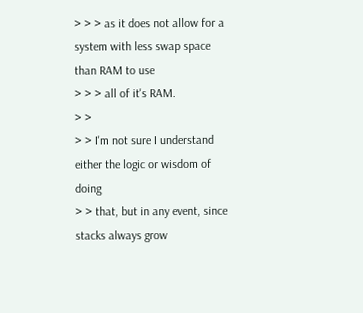> > > as it does not allow for a system with less swap space than RAM to use
> > > all of it's RAM.
> >
> > I'm not sure I understand either the logic or wisdom of doing
> > that, but in any event, since stacks always grow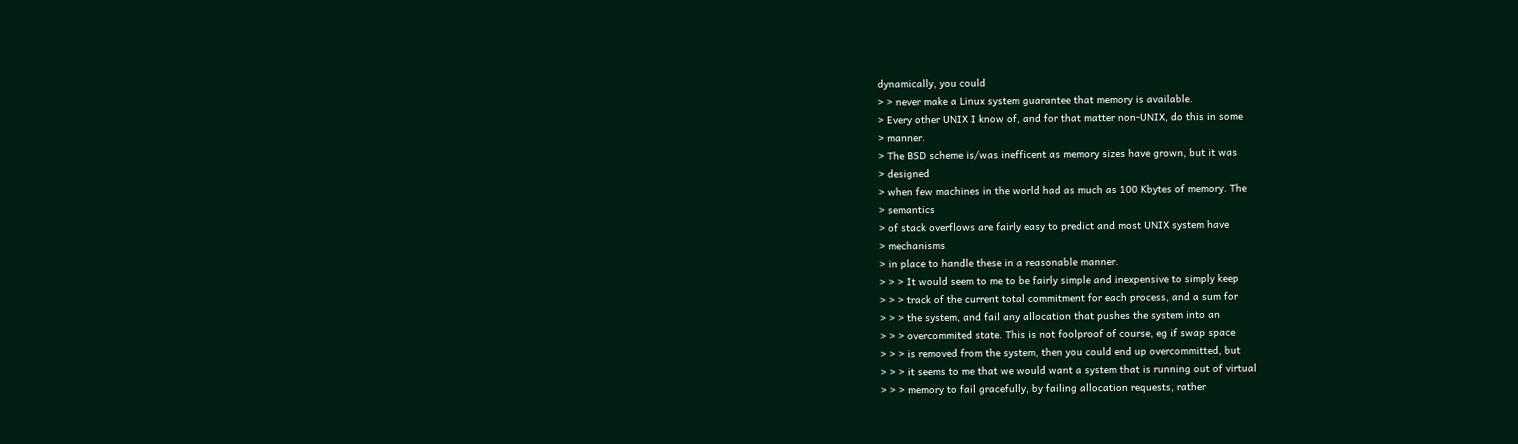dynamically, you could
> > never make a Linux system guarantee that memory is available.
> Every other UNIX I know of, and for that matter non-UNIX, do this in some
> manner.
> The BSD scheme is/was inefficent as memory sizes have grown, but it was
> designed
> when few machines in the world had as much as 100 Kbytes of memory. The
> semantics
> of stack overflows are fairly easy to predict and most UNIX system have
> mechanisms
> in place to handle these in a reasonable manner.
> > > It would seem to me to be fairly simple and inexpensive to simply keep
> > > track of the current total commitment for each process, and a sum for
> > > the system, and fail any allocation that pushes the system into an
> > > overcommited state. This is not foolproof of course, eg if swap space
> > > is removed from the system, then you could end up overcommitted, but
> > > it seems to me that we would want a system that is running out of virtual
> > > memory to fail gracefully, by failing allocation requests, rather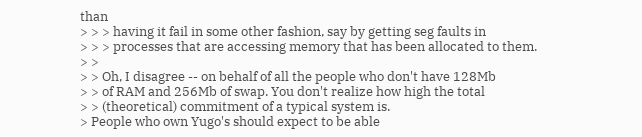than
> > > having it fail in some other fashion, say by getting seg faults in
> > > processes that are accessing memory that has been allocated to them.
> >
> > Oh, I disagree -- on behalf of all the people who don't have 128Mb
> > of RAM and 256Mb of swap. You don't realize how high the total
> > (theoretical) commitment of a typical system is.
> People who own Yugo's should expect to be able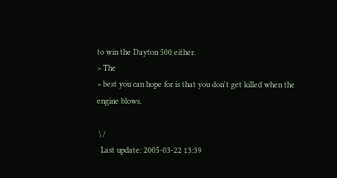to win the Dayton 500 either.
> The
> best you can hope for is that you don't get killed when the engine blows.

 \ /
  Last update: 2005-03-22 13:39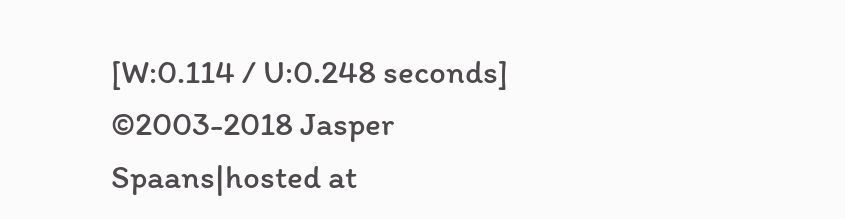[W:0.114 / U:0.248 seconds]
©2003-2018 Jasper Spaans|hosted at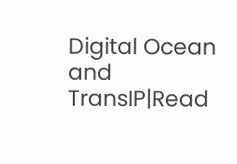Digital Ocean and TransIP|Read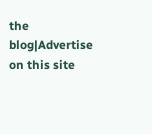the blog|Advertise on this site